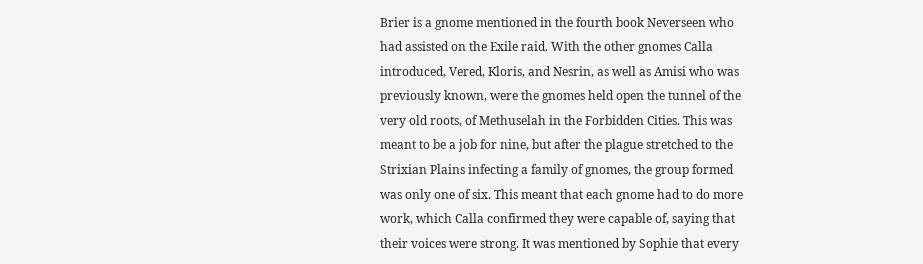Brier is a gnome mentioned in the fourth book Neverseen who had assisted on the Exile raid. With the other gnomes Calla introduced, Vered, Kloris, and Nesrin, as well as Amisi who was previously known, were the gnomes held open the tunnel of the very old roots, of Methuselah in the Forbidden Cities. This was meant to be a job for nine, but after the plague stretched to the Strixian Plains infecting a family of gnomes, the group formed was only one of six. This meant that each gnome had to do more work, which Calla confirmed they were capable of, saying that their voices were strong. It was mentioned by Sophie that every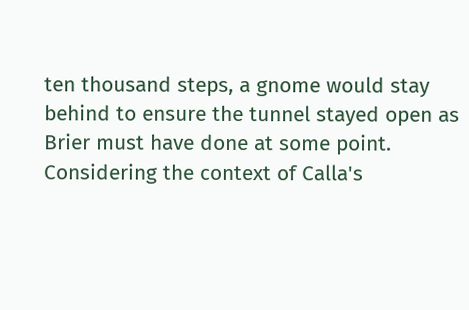ten thousand steps, a gnome would stay behind to ensure the tunnel stayed open as Brier must have done at some point. Considering the context of Calla's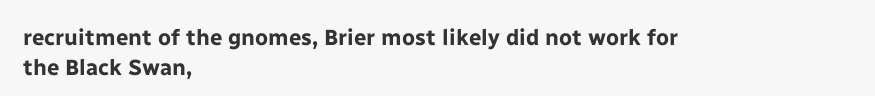recruitment of the gnomes, Brier most likely did not work for the Black Swan,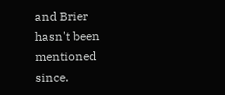and Brier hasn't been mentioned since.